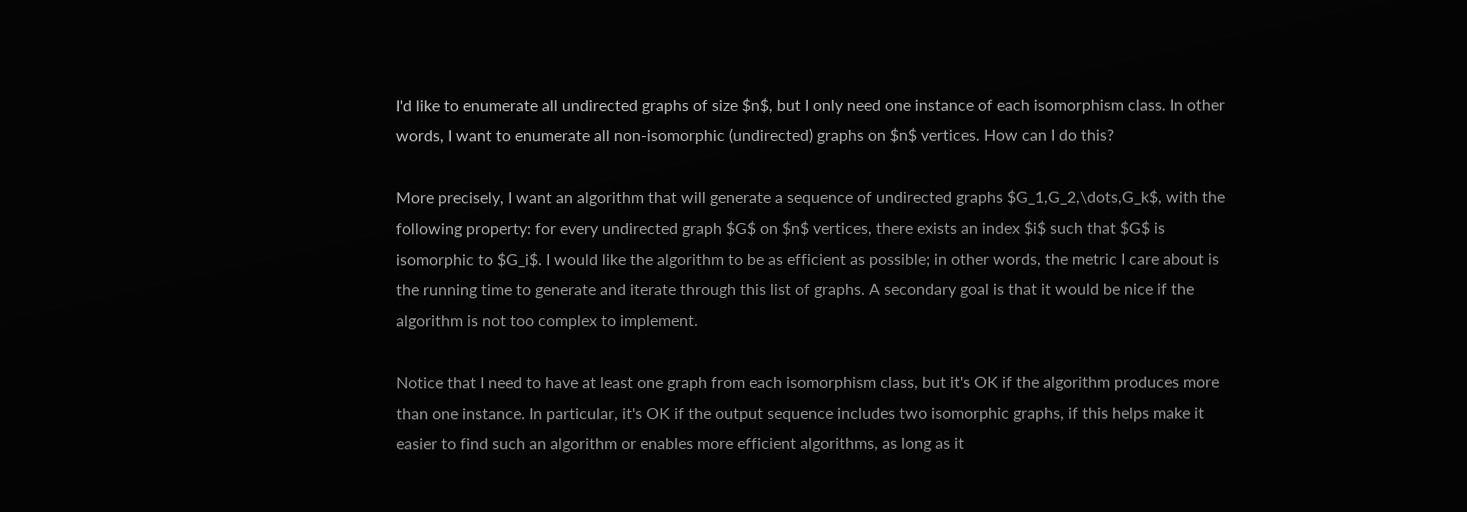I'd like to enumerate all undirected graphs of size $n$, but I only need one instance of each isomorphism class. In other words, I want to enumerate all non-isomorphic (undirected) graphs on $n$ vertices. How can I do this?

More precisely, I want an algorithm that will generate a sequence of undirected graphs $G_1,G_2,\dots,G_k$, with the following property: for every undirected graph $G$ on $n$ vertices, there exists an index $i$ such that $G$ is isomorphic to $G_i$. I would like the algorithm to be as efficient as possible; in other words, the metric I care about is the running time to generate and iterate through this list of graphs. A secondary goal is that it would be nice if the algorithm is not too complex to implement.

Notice that I need to have at least one graph from each isomorphism class, but it's OK if the algorithm produces more than one instance. In particular, it's OK if the output sequence includes two isomorphic graphs, if this helps make it easier to find such an algorithm or enables more efficient algorithms, as long as it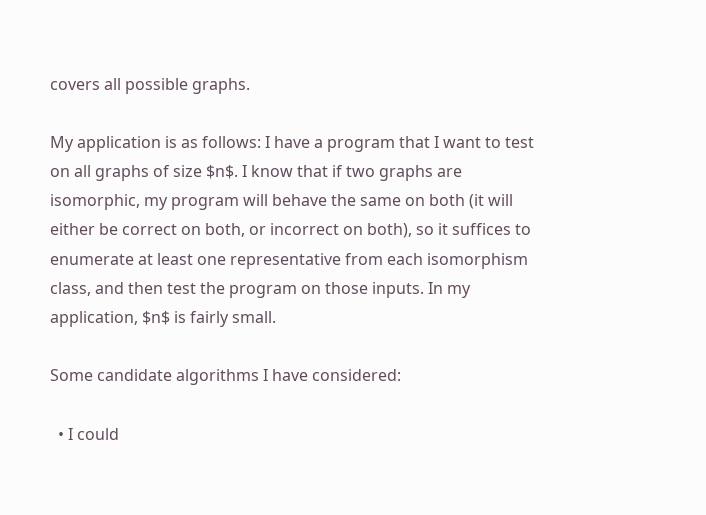covers all possible graphs.

My application is as follows: I have a program that I want to test on all graphs of size $n$. I know that if two graphs are isomorphic, my program will behave the same on both (it will either be correct on both, or incorrect on both), so it suffices to enumerate at least one representative from each isomorphism class, and then test the program on those inputs. In my application, $n$ is fairly small.

Some candidate algorithms I have considered:

  • I could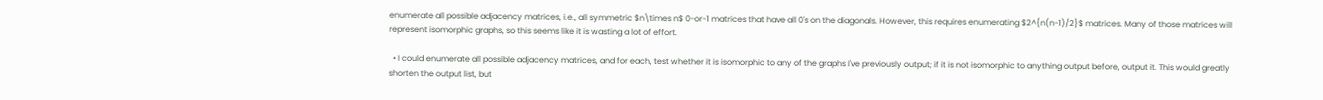enumerate all possible adjacency matrices, i.e., all symmetric $n\times n$ 0-or-1 matrices that have all 0's on the diagonals. However, this requires enumerating $2^{n(n-1)/2}$ matrices. Many of those matrices will represent isomorphic graphs, so this seems like it is wasting a lot of effort.

  • I could enumerate all possible adjacency matrices, and for each, test whether it is isomorphic to any of the graphs I've previously output; if it is not isomorphic to anything output before, output it. This would greatly shorten the output list, but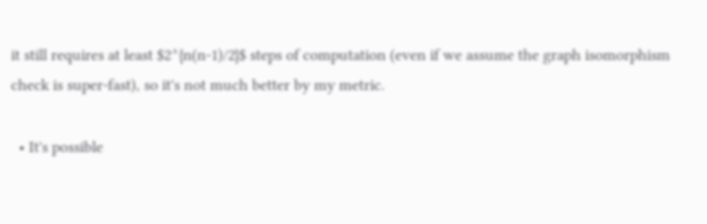it still requires at least $2^{n(n-1)/2}$ steps of computation (even if we assume the graph isomorphism check is super-fast), so it's not much better by my metric.

  • It's possible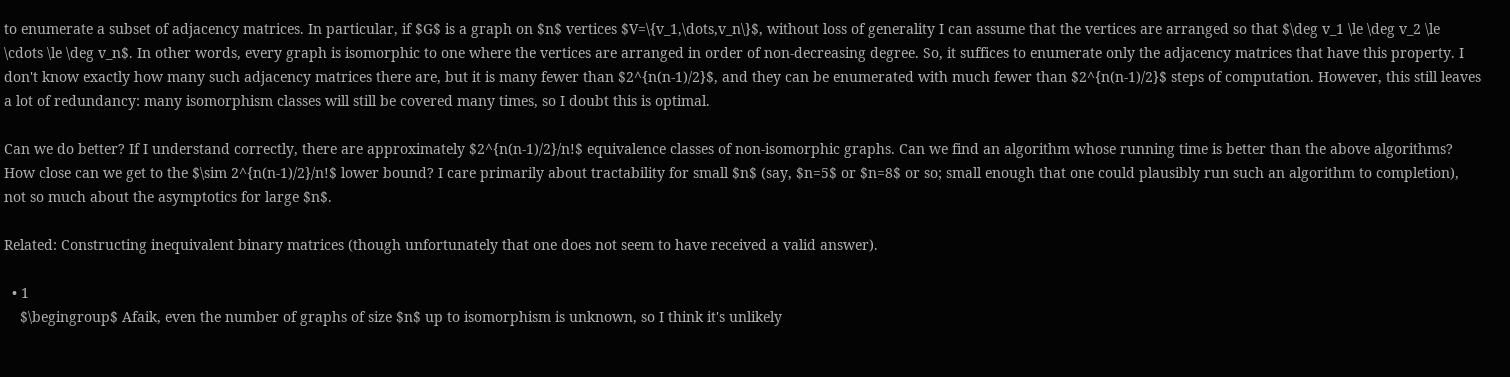to enumerate a subset of adjacency matrices. In particular, if $G$ is a graph on $n$ vertices $V=\{v_1,\dots,v_n\}$, without loss of generality I can assume that the vertices are arranged so that $\deg v_1 \le \deg v_2 \le \cdots \le \deg v_n$. In other words, every graph is isomorphic to one where the vertices are arranged in order of non-decreasing degree. So, it suffices to enumerate only the adjacency matrices that have this property. I don't know exactly how many such adjacency matrices there are, but it is many fewer than $2^{n(n-1)/2}$, and they can be enumerated with much fewer than $2^{n(n-1)/2}$ steps of computation. However, this still leaves a lot of redundancy: many isomorphism classes will still be covered many times, so I doubt this is optimal.

Can we do better? If I understand correctly, there are approximately $2^{n(n-1)/2}/n!$ equivalence classes of non-isomorphic graphs. Can we find an algorithm whose running time is better than the above algorithms? How close can we get to the $\sim 2^{n(n-1)/2}/n!$ lower bound? I care primarily about tractability for small $n$ (say, $n=5$ or $n=8$ or so; small enough that one could plausibly run such an algorithm to completion), not so much about the asymptotics for large $n$.

Related: Constructing inequivalent binary matrices (though unfortunately that one does not seem to have received a valid answer).

  • 1
    $\begingroup$ Afaik, even the number of graphs of size $n$ up to isomorphism is unknown, so I think it's unlikely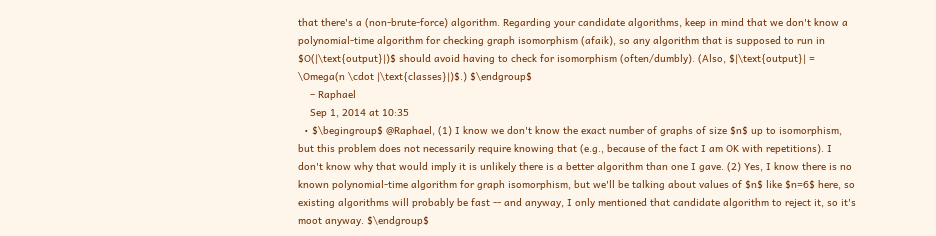that there's a (non-brute-force) algorithm. Regarding your candidate algorithms, keep in mind that we don't know a polynomial-time algorithm for checking graph isomorphism (afaik), so any algorithm that is supposed to run in $O(|\text{output}|)$ should avoid having to check for isomorphism (often/dumbly). (Also, $|\text{output}| = \Omega(n \cdot |\text{classes}|)$.) $\endgroup$
    – Raphael
    Sep 1, 2014 at 10:35
  • $\begingroup$ @Raphael, (1) I know we don't know the exact number of graphs of size $n$ up to isomorphism, but this problem does not necessarily require knowing that (e.g., because of the fact I am OK with repetitions). I don't know why that would imply it is unlikely there is a better algorithm than one I gave. (2) Yes, I know there is no known polynomial-time algorithm for graph isomorphism, but we'll be talking about values of $n$ like $n=6$ here, so existing algorithms will probably be fast -- and anyway, I only mentioned that candidate algorithm to reject it, so it's moot anyway. $\endgroup$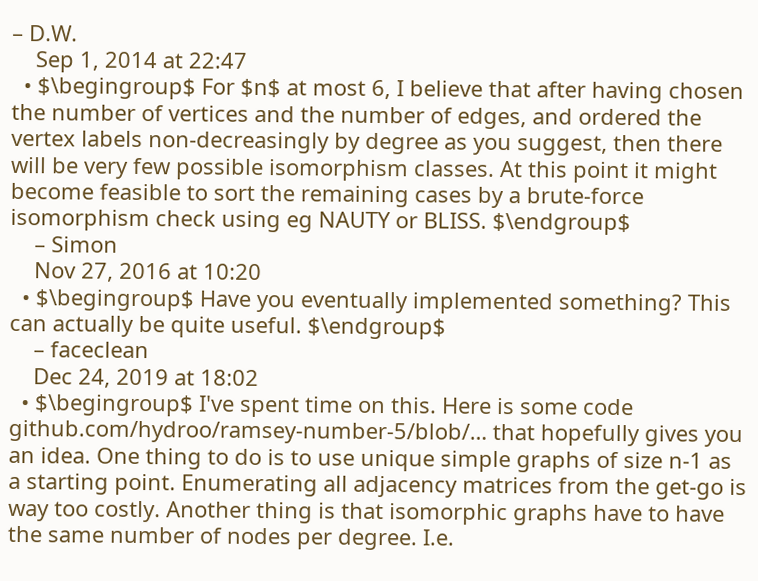– D.W.
    Sep 1, 2014 at 22:47
  • $\begingroup$ For $n$ at most 6, I believe that after having chosen the number of vertices and the number of edges, and ordered the vertex labels non-decreasingly by degree as you suggest, then there will be very few possible isomorphism classes. At this point it might become feasible to sort the remaining cases by a brute-force isomorphism check using eg NAUTY or BLISS. $\endgroup$
    – Simon
    Nov 27, 2016 at 10:20
  • $\begingroup$ Have you eventually implemented something? This can actually be quite useful. $\endgroup$
    – faceclean
    Dec 24, 2019 at 18:02
  • $\begingroup$ I've spent time on this. Here is some code github.com/hydroo/ramsey-number-5/blob/… that hopefully gives you an idea. One thing to do is to use unique simple graphs of size n-1 as a starting point. Enumerating all adjacency matrices from the get-go is way too costly. Another thing is that isomorphic graphs have to have the same number of nodes per degree. I.e.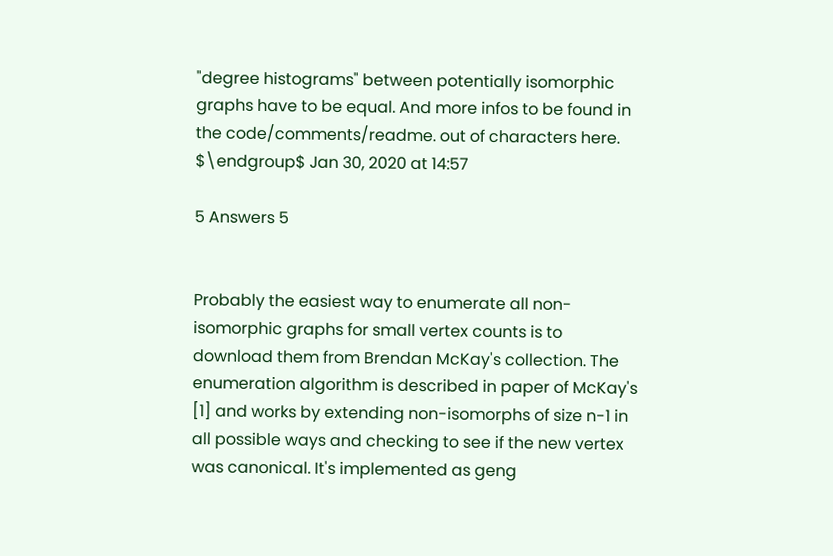"degree histograms" between potentially isomorphic graphs have to be equal. And more infos to be found in the code/comments/readme. out of characters here. $\endgroup$ Jan 30, 2020 at 14:57

5 Answers 5


Probably the easiest way to enumerate all non-isomorphic graphs for small vertex counts is to download them from Brendan McKay's collection. The enumeration algorithm is described in paper of McKay's [1] and works by extending non-isomorphs of size n-1 in all possible ways and checking to see if the new vertex was canonical. It's implemented as geng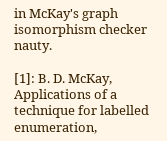in McKay's graph isomorphism checker nauty.

[1]: B. D. McKay, Applications of a technique for labelled enumeration,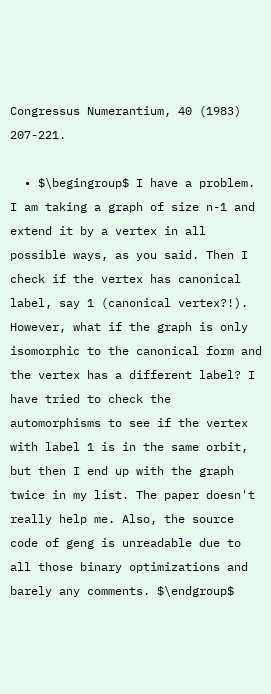Congressus Numerantium, 40 (1983) 207-221.

  • $\begingroup$ I have a problem. I am taking a graph of size n-1 and extend it by a vertex in all possible ways, as you said. Then I check if the vertex has canonical label, say 1 (canonical vertex?!). However, what if the graph is only isomorphic to the canonical form and the vertex has a different label? I have tried to check the automorphisms to see if the vertex with label 1 is in the same orbit, but then I end up with the graph twice in my list. The paper doesn't really help me. Also, the source code of geng is unreadable due to all those binary optimizations and barely any comments. $\endgroup$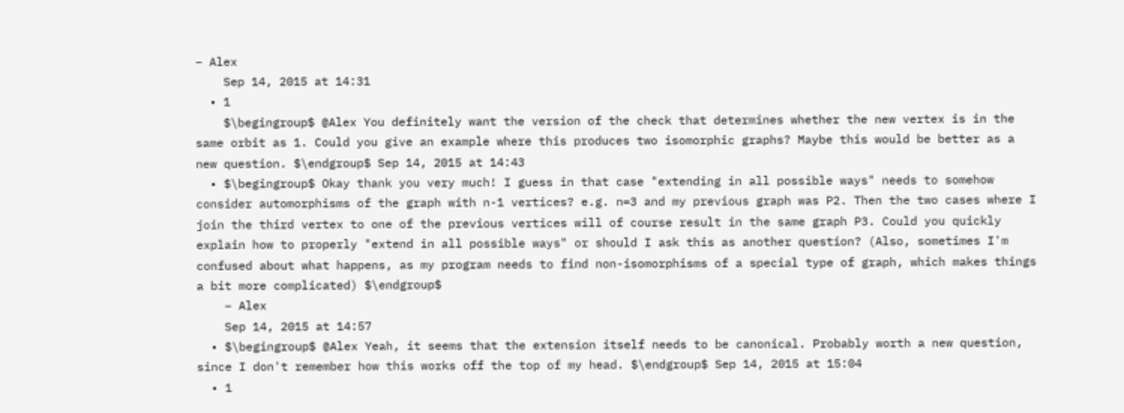– Alex
    Sep 14, 2015 at 14:31
  • 1
    $\begingroup$ @Alex You definitely want the version of the check that determines whether the new vertex is in the same orbit as 1. Could you give an example where this produces two isomorphic graphs? Maybe this would be better as a new question. $\endgroup$ Sep 14, 2015 at 14:43
  • $\begingroup$ Okay thank you very much! I guess in that case "extending in all possible ways" needs to somehow consider automorphisms of the graph with n-1 vertices? e.g. n=3 and my previous graph was P2. Then the two cases where I join the third vertex to one of the previous vertices will of course result in the same graph P3. Could you quickly explain how to properly "extend in all possible ways" or should I ask this as another question? (Also, sometimes I'm confused about what happens, as my program needs to find non-isomorphisms of a special type of graph, which makes things a bit more complicated) $\endgroup$
    – Alex
    Sep 14, 2015 at 14:57
  • $\begingroup$ @Alex Yeah, it seems that the extension itself needs to be canonical. Probably worth a new question, since I don't remember how this works off the top of my head. $\endgroup$ Sep 14, 2015 at 15:04
  • 1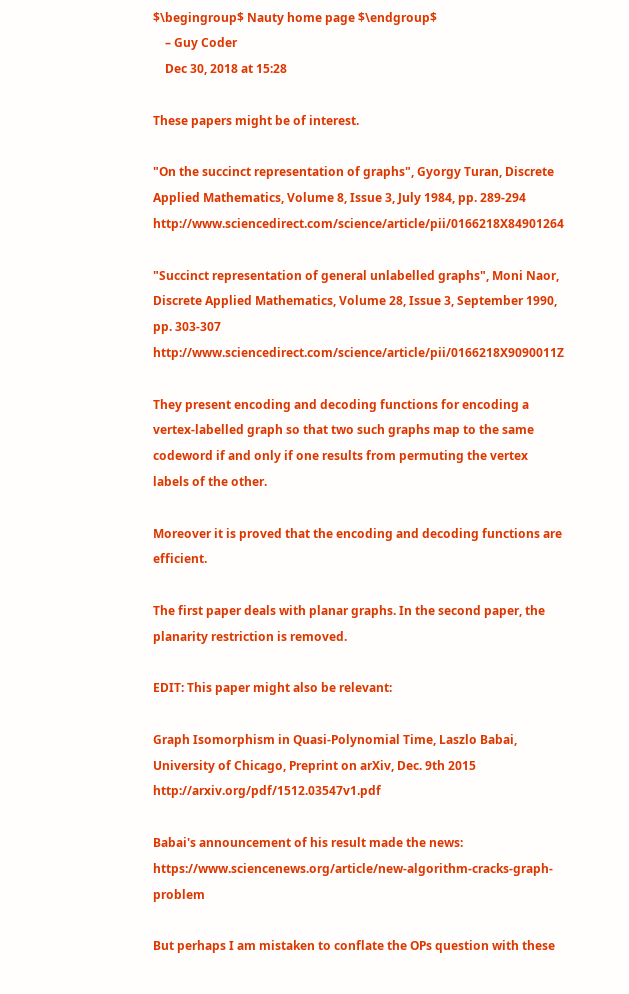$\begingroup$ Nauty home page $\endgroup$
    – Guy Coder
    Dec 30, 2018 at 15:28

These papers might be of interest.

"On the succinct representation of graphs", Gyorgy Turan, Discrete Applied Mathematics, Volume 8, Issue 3, July 1984, pp. 289-294 http://www.sciencedirect.com/science/article/pii/0166218X84901264

"Succinct representation of general unlabelled graphs", Moni Naor, Discrete Applied Mathematics, Volume 28, Issue 3, September 1990, pp. 303-307 http://www.sciencedirect.com/science/article/pii/0166218X9090011Z

They present encoding and decoding functions for encoding a vertex-labelled graph so that two such graphs map to the same codeword if and only if one results from permuting the vertex labels of the other.

Moreover it is proved that the encoding and decoding functions are efficient.

The first paper deals with planar graphs. In the second paper, the planarity restriction is removed.

EDIT: This paper might also be relevant:

Graph Isomorphism in Quasi-Polynomial Time, Laszlo Babai, University of Chicago, Preprint on arXiv, Dec. 9th 2015 http://arxiv.org/pdf/1512.03547v1.pdf

Babai's announcement of his result made the news: https://www.sciencenews.org/article/new-algorithm-cracks-graph-problem

But perhaps I am mistaken to conflate the OPs question with these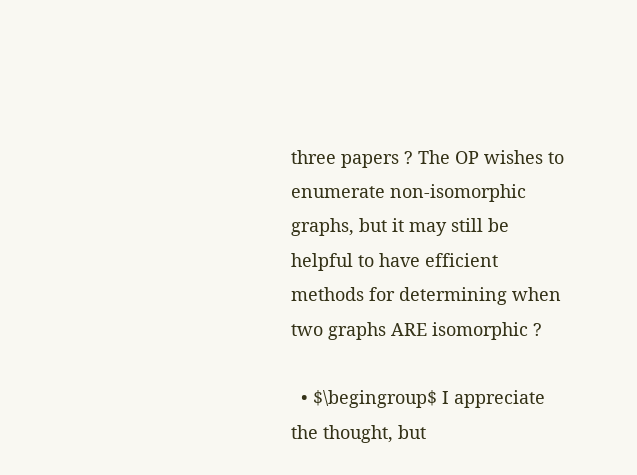three papers ? The OP wishes to enumerate non-isomorphic graphs, but it may still be helpful to have efficient methods for determining when two graphs ARE isomorphic ?

  • $\begingroup$ I appreciate the thought, but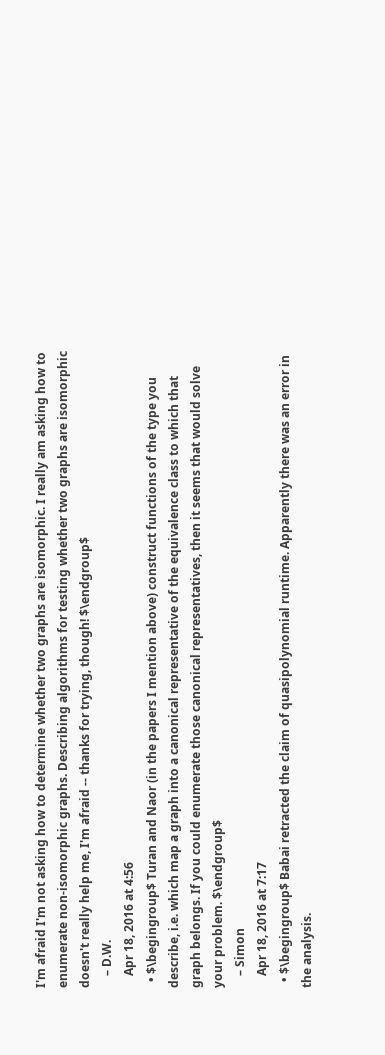I'm afraid I'm not asking how to determine whether two graphs are isomorphic. I really am asking how to enumerate non-isomorphic graphs. Describing algorithms for testing whether two graphs are isomorphic doesn't really help me, I'm afraid -- thanks for trying, though! $\endgroup$
    – D.W.
    Apr 18, 2016 at 4:56
  • $\begingroup$ Turan and Naor (in the papers I mention above) construct functions of the type you describe, i.e. which map a graph into a canonical representative of the equivalence class to which that graph belongs. If you could enumerate those canonical representatives, then it seems that would solve your problem. $\endgroup$
    – Simon
    Apr 18, 2016 at 7:17
  • $\begingroup$ Babai retracted the claim of quasipolynomial runtime. Apparently there was an error in the analysis.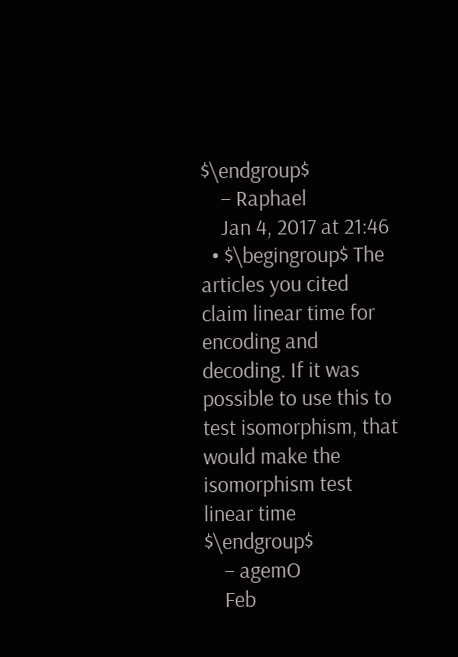$\endgroup$
    – Raphael
    Jan 4, 2017 at 21:46
  • $\begingroup$ The articles you cited claim linear time for encoding and decoding. If it was possible to use this to test isomorphism, that would make the isomorphism test linear time $\endgroup$
    – agemO
    Feb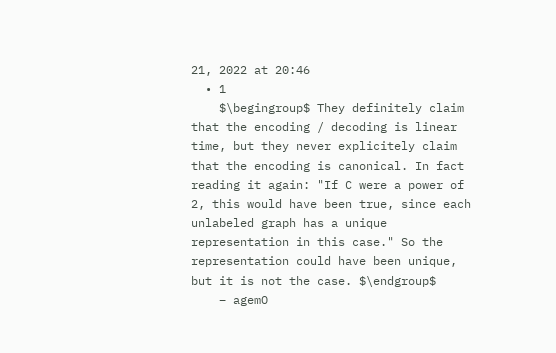21, 2022 at 20:46
  • 1
    $\begingroup$ They definitely claim that the encoding / decoding is linear time, but they never explicitely claim that the encoding is canonical. In fact reading it again: "If C were a power of 2, this would have been true, since each unlabeled graph has a unique representation in this case." So the representation could have been unique, but it is not the case. $\endgroup$
    – agemO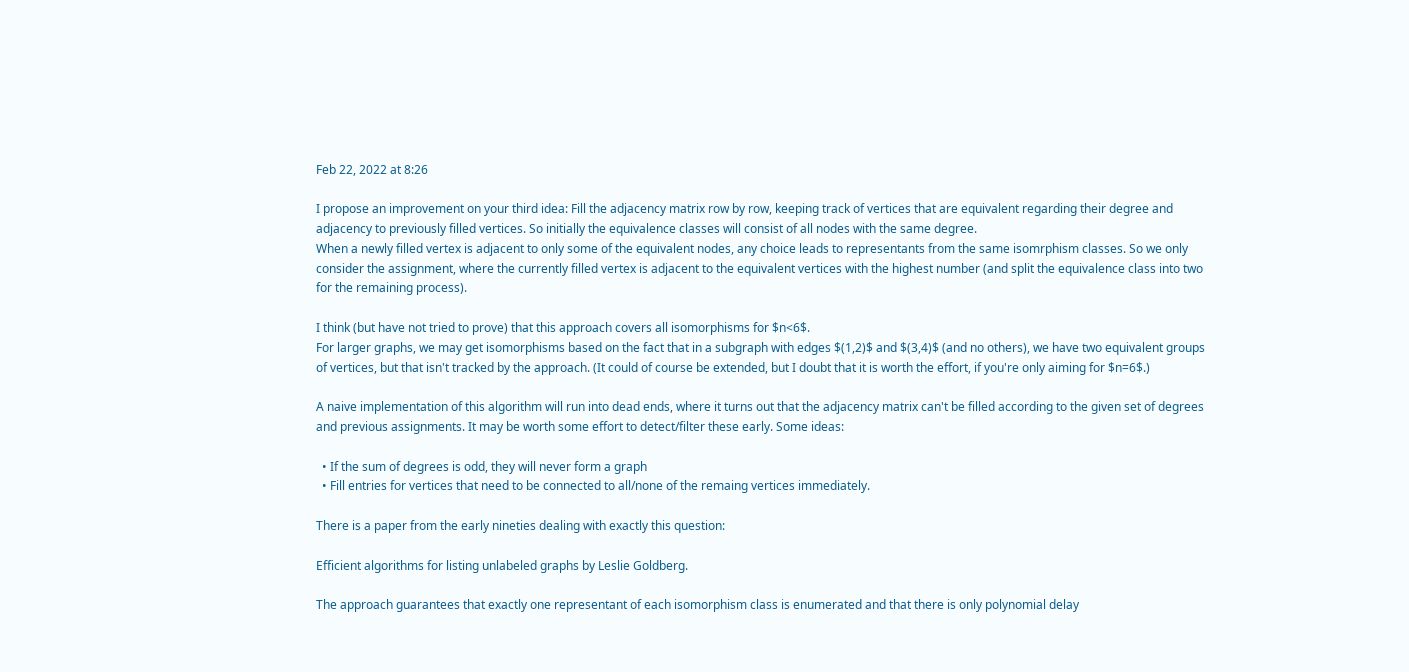Feb 22, 2022 at 8:26

I propose an improvement on your third idea: Fill the adjacency matrix row by row, keeping track of vertices that are equivalent regarding their degree and adjacency to previously filled vertices. So initially the equivalence classes will consist of all nodes with the same degree.
When a newly filled vertex is adjacent to only some of the equivalent nodes, any choice leads to representants from the same isomrphism classes. So we only consider the assignment, where the currently filled vertex is adjacent to the equivalent vertices with the highest number (and split the equivalence class into two for the remaining process).

I think (but have not tried to prove) that this approach covers all isomorphisms for $n<6$.
For larger graphs, we may get isomorphisms based on the fact that in a subgraph with edges $(1,2)$ and $(3,4)$ (and no others), we have two equivalent groups of vertices, but that isn't tracked by the approach. (It could of course be extended, but I doubt that it is worth the effort, if you're only aiming for $n=6$.)

A naive implementation of this algorithm will run into dead ends, where it turns out that the adjacency matrix can't be filled according to the given set of degrees and previous assignments. It may be worth some effort to detect/filter these early. Some ideas:

  • If the sum of degrees is odd, they will never form a graph
  • Fill entries for vertices that need to be connected to all/none of the remaing vertices immediately.

There is a paper from the early nineties dealing with exactly this question:

Efficient algorithms for listing unlabeled graphs by Leslie Goldberg.

The approach guarantees that exactly one representant of each isomorphism class is enumerated and that there is only polynomial delay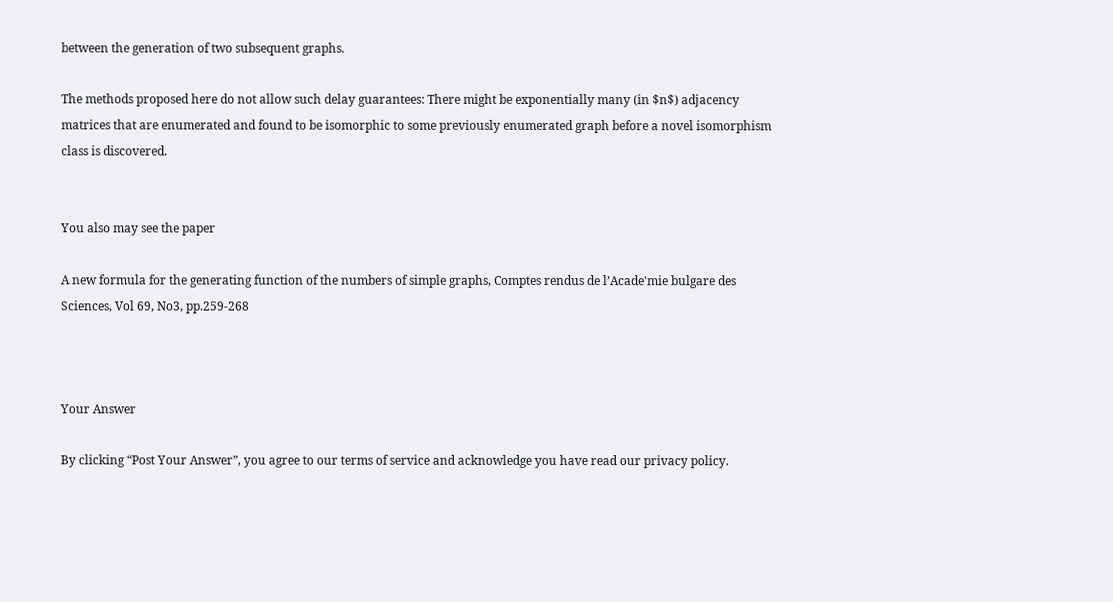between the generation of two subsequent graphs.

The methods proposed here do not allow such delay guarantees: There might be exponentially many (in $n$) adjacency matrices that are enumerated and found to be isomorphic to some previously enumerated graph before a novel isomorphism class is discovered.


You also may see the paper

A new formula for the generating function of the numbers of simple graphs, Comptes rendus de l’Acade'mie bulgare des Sciences, Vol 69, No3, pp.259-268



Your Answer

By clicking “Post Your Answer”, you agree to our terms of service and acknowledge you have read our privacy policy.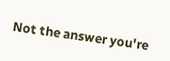Not the answer you're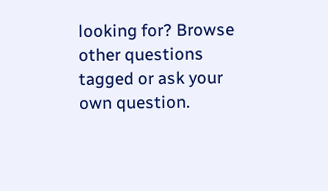looking for? Browse other questions tagged or ask your own question.